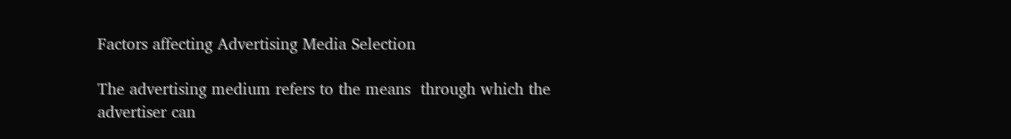Factors affecting Advertising Media Selection

The advertising medium refers to the means  through which the advertiser can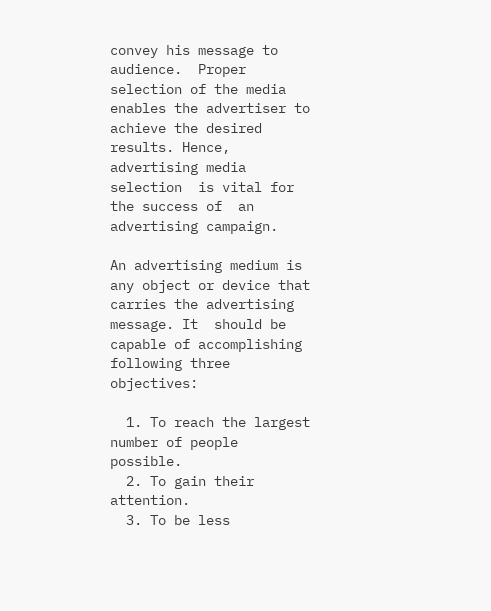convey his message to audience.  Proper selection of the media  enables the advertiser to achieve the desired results. Hence, advertising media selection  is vital for the success of  an advertising campaign.

An advertising medium is any object or device that carries the advertising message. It  should be capable of accomplishing following three objectives:

  1. To reach the largest number of people possible.
  2. To gain their attention.
  3. To be less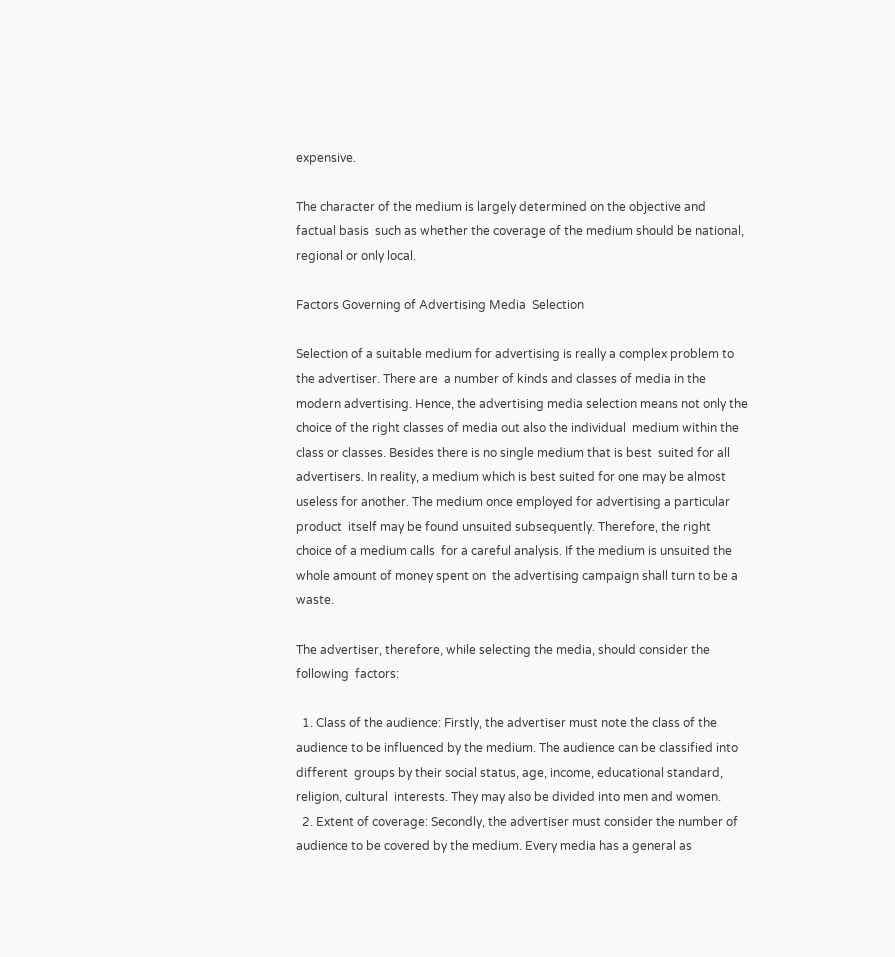expensive.

The character of the medium is largely determined on the objective and factual basis  such as whether the coverage of the medium should be national, regional or only local.

Factors Governing of Advertising Media  Selection

Selection of a suitable medium for advertising is really a complex problem to the advertiser. There are  a number of kinds and classes of media in the modern advertising. Hence, the advertising media selection means not only the choice of the right classes of media out also the individual  medium within the class or classes. Besides there is no single medium that is best  suited for all advertisers. In reality, a medium which is best suited for one may be almost  useless for another. The medium once employed for advertising a particular product  itself may be found unsuited subsequently. Therefore, the right choice of a medium calls  for a careful analysis. If the medium is unsuited the whole amount of money spent on  the advertising campaign shall turn to be a waste.

The advertiser, therefore, while selecting the media, should consider the following  factors:

  1. Class of the audience: Firstly, the advertiser must note the class of the  audience to be influenced by the medium. The audience can be classified into different  groups by their social status, age, income, educational standard, religion, cultural  interests. They may also be divided into men and women.
  2. Extent of coverage: Secondly, the advertiser must consider the number of  audience to be covered by the medium. Every media has a general as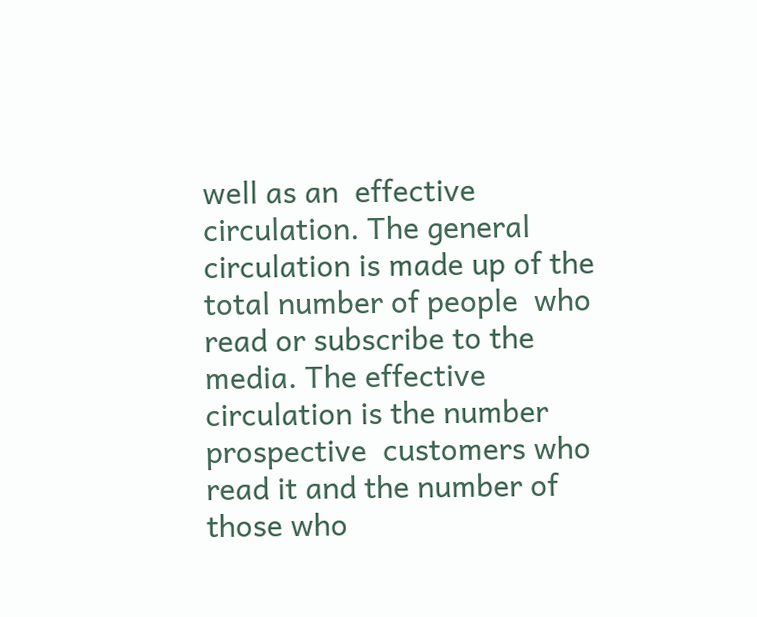well as an  effective circulation. The general circulation is made up of the total number of people  who read or subscribe to the media. The effective circulation is the number prospective  customers who read it and the number of those who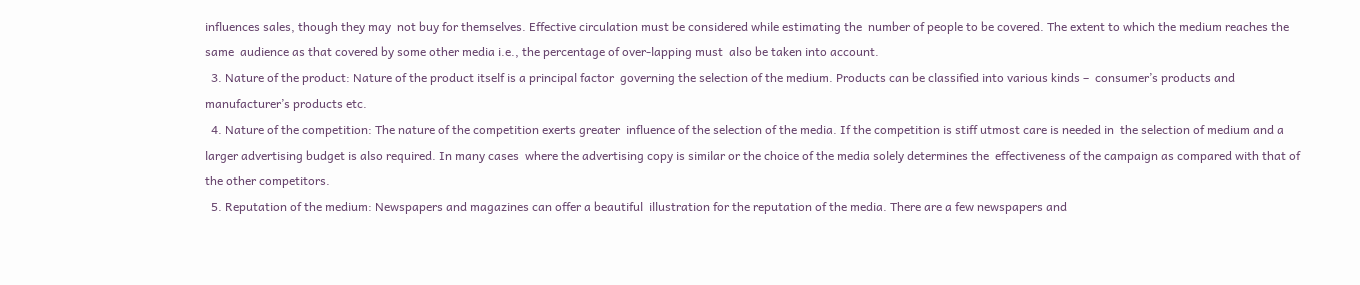influences sales, though they may  not buy for themselves. Effective circulation must be considered while estimating the  number of people to be covered. The extent to which the medium reaches the same  audience as that covered by some other media i.e., the percentage of over-lapping must  also be taken into account.
  3. Nature of the product: Nature of the product itself is a principal factor  governing the selection of the medium. Products can be classified into various kinds –  consumer’s products and manufacturer’s products etc.
  4. Nature of the competition: The nature of the competition exerts greater  influence of the selection of the media. If the competition is stiff utmost care is needed in  the selection of medium and a larger advertising budget is also required. In many cases  where the advertising copy is similar or the choice of the media solely determines the  effectiveness of the campaign as compared with that of the other competitors.
  5. Reputation of the medium: Newspapers and magazines can offer a beautiful  illustration for the reputation of the media. There are a few newspapers and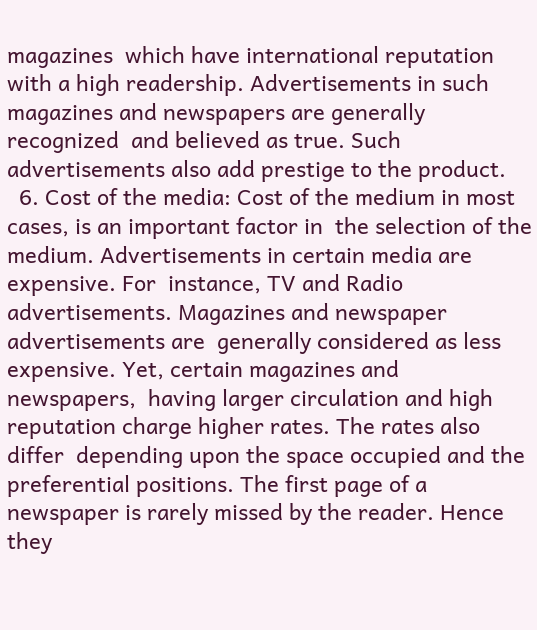magazines  which have international reputation with a high readership. Advertisements in such  magazines and newspapers are generally  recognized  and believed as true. Such  advertisements also add prestige to the product.
  6. Cost of the media: Cost of the medium in most cases, is an important factor in  the selection of the medium. Advertisements in certain media are expensive. For  instance, TV and Radio advertisements. Magazines and newspaper advertisements are  generally considered as less expensive. Yet, certain magazines and  newspapers,  having larger circulation and high reputation charge higher rates. The rates also differ  depending upon the space occupied and the preferential positions. The first page of a  newspaper is rarely missed by the reader. Hence they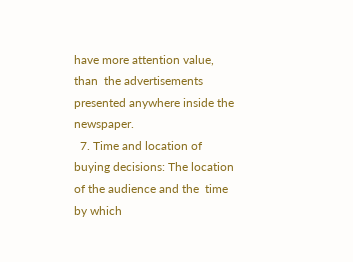have more attention value, than  the advertisements presented anywhere inside the newspaper.
  7. Time and location of buying decisions: The location of the audience and the  time by which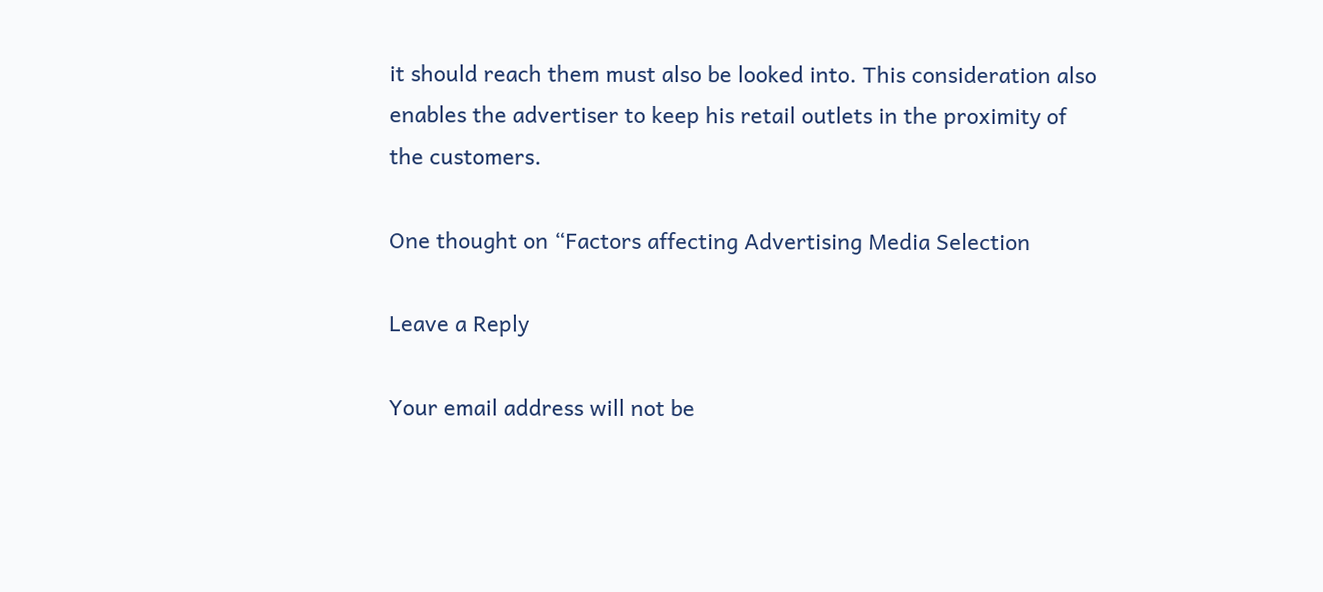it should reach them must also be looked into. This consideration also  enables the advertiser to keep his retail outlets in the proximity of the customers.

One thought on “Factors affecting Advertising Media Selection

Leave a Reply

Your email address will not be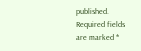published. Required fields are marked *